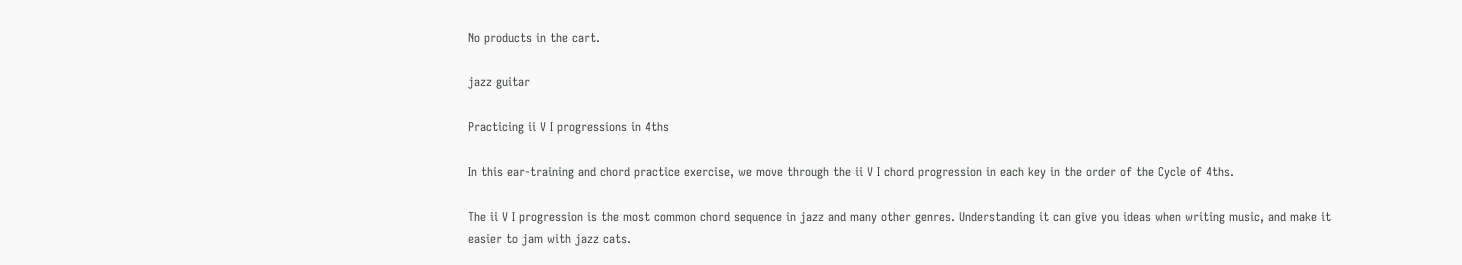No products in the cart.

jazz guitar

Practicing ii V I progressions in 4ths

In this ear-training and chord practice exercise, we move through the ii V I chord progression in each key in the order of the Cycle of 4ths.

The ii V I progression is the most common chord sequence in jazz and many other genres. Understanding it can give you ideas when writing music, and make it easier to jam with jazz cats.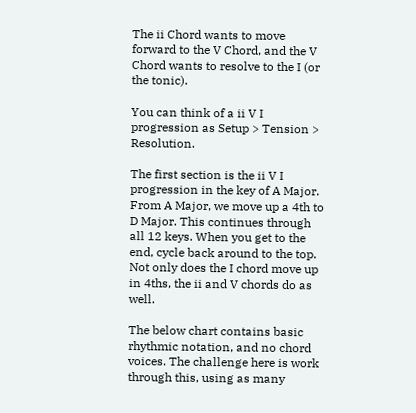The ii Chord wants to move forward to the V Chord, and the V Chord wants to resolve to the I (or the tonic).

You can think of a ii V I progression as Setup > Tension > Resolution.

The first section is the ii V I progression in the key of A Major. From A Major, we move up a 4th to D Major. This continues through all 12 keys. When you get to the end, cycle back around to the top. Not only does the I chord move up in 4ths, the ii and V chords do as well.

The below chart contains basic rhythmic notation, and no chord voices. The challenge here is work through this, using as many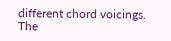different chord voicings. The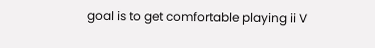goal is to get comfortable playing ii V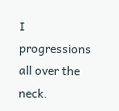I progressions all over the neck.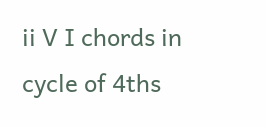ii V I chords in cycle of 4ths